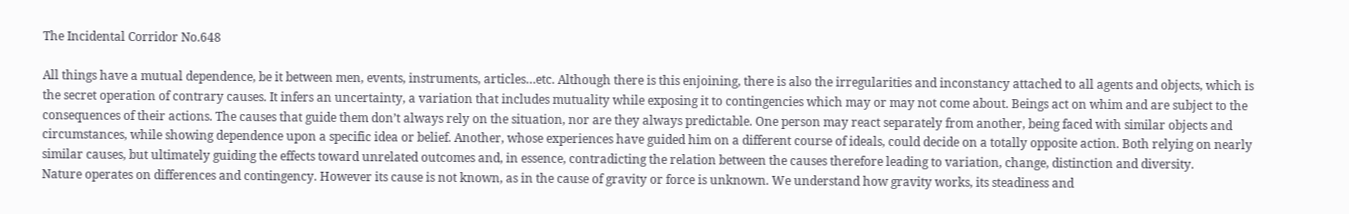The Incidental Corridor No.648

All things have a mutual dependence, be it between men, events, instruments, articles…etc. Although there is this enjoining, there is also the irregularities and inconstancy attached to all agents and objects, which is the secret operation of contrary causes. It infers an uncertainty, a variation that includes mutuality while exposing it to contingencies which may or may not come about. Beings act on whim and are subject to the consequences of their actions. The causes that guide them don’t always rely on the situation, nor are they always predictable. One person may react separately from another, being faced with similar objects and circumstances, while showing dependence upon a specific idea or belief. Another, whose experiences have guided him on a different course of ideals, could decide on a totally opposite action. Both relying on nearly similar causes, but ultimately guiding the effects toward unrelated outcomes and, in essence, contradicting the relation between the causes therefore leading to variation, change, distinction and diversity.
Nature operates on differences and contingency. However its cause is not known, as in the cause of gravity or force is unknown. We understand how gravity works, its steadiness and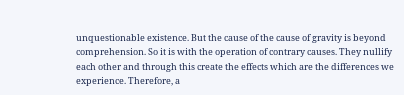unquestionable existence. But the cause of the cause of gravity is beyond comprehension. So it is with the operation of contrary causes. They nullify each other and through this create the effects which are the differences we experience. Therefore, a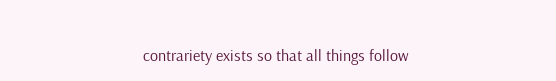contrariety exists so that all things follow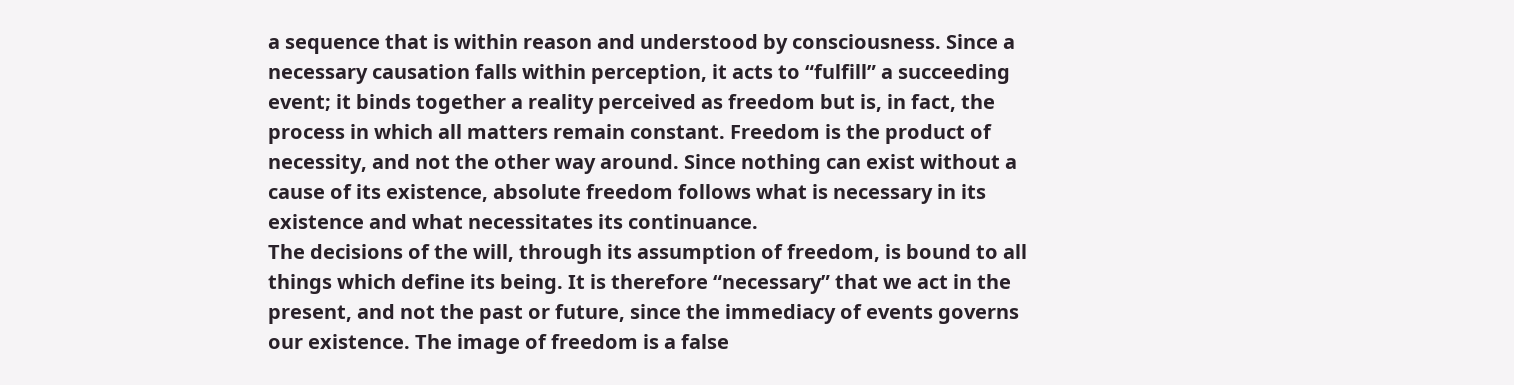a sequence that is within reason and understood by consciousness. Since a necessary causation falls within perception, it acts to “fulfill” a succeeding event; it binds together a reality perceived as freedom but is, in fact, the process in which all matters remain constant. Freedom is the product of necessity, and not the other way around. Since nothing can exist without a cause of its existence, absolute freedom follows what is necessary in its existence and what necessitates its continuance.
The decisions of the will, through its assumption of freedom, is bound to all things which define its being. It is therefore “necessary” that we act in the present, and not the past or future, since the immediacy of events governs our existence. The image of freedom is a false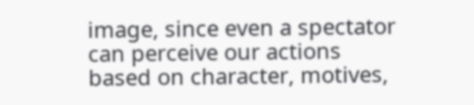image, since even a spectator can perceive our actions based on character, motives,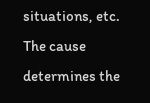situations, etc. The cause determines the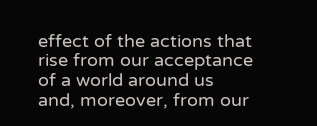effect of the actions that rise from our acceptance of a world around us and, moreover, from our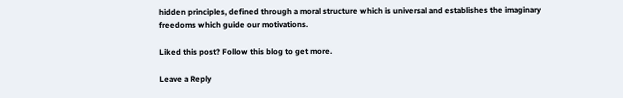hidden principles, defined through a moral structure which is universal and establishes the imaginary freedoms which guide our motivations.

Liked this post? Follow this blog to get more.

Leave a Reply